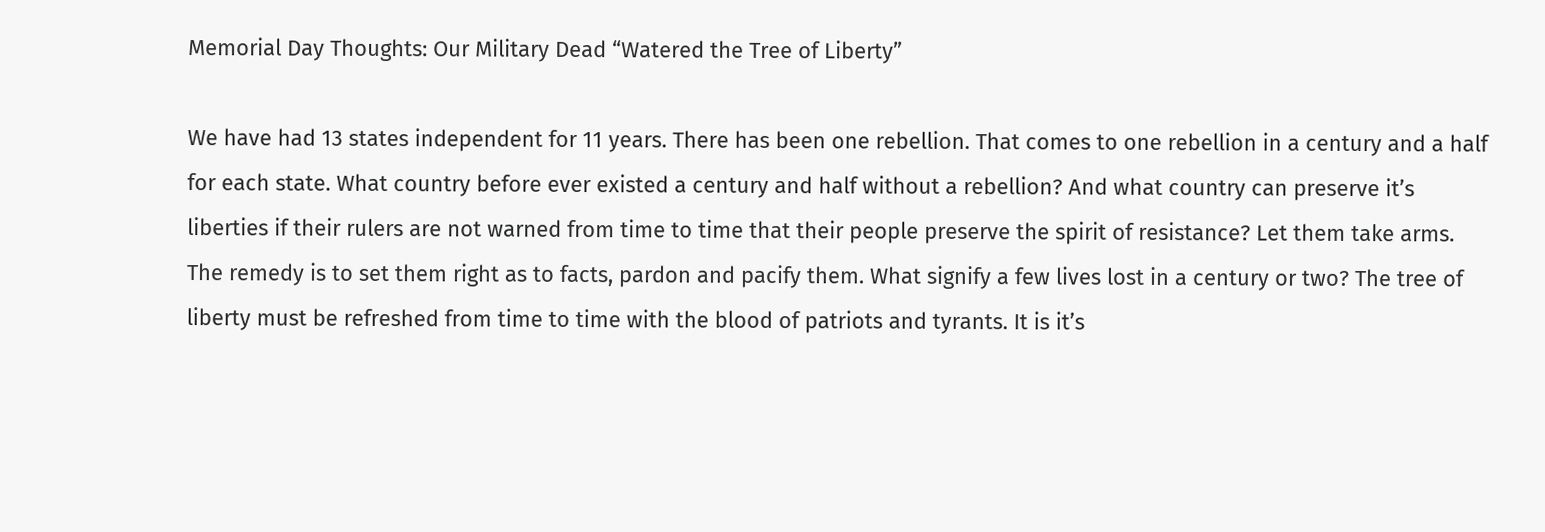Memorial Day Thoughts: Our Military Dead “Watered the Tree of Liberty”

We have had 13 states independent for 11 years. There has been one rebellion. That comes to one rebellion in a century and a half for each state. What country before ever existed a century and half without a rebellion? And what country can preserve it’s liberties if their rulers are not warned from time to time that their people preserve the spirit of resistance? Let them take arms. The remedy is to set them right as to facts, pardon and pacify them. What signify a few lives lost in a century or two? The tree of liberty must be refreshed from time to time with the blood of patriots and tyrants. It is it’s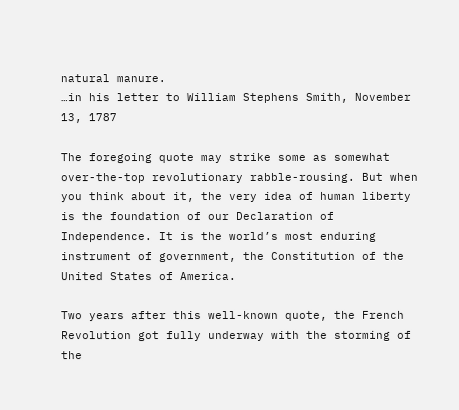natural manure.
…in his letter to William Stephens Smith, November 13, 1787

The foregoing quote may strike some as somewhat over-the-top revolutionary rabble-rousing. But when you think about it, the very idea of human liberty is the foundation of our Declaration of Independence. It is the world’s most enduring instrument of government, the Constitution of the United States of America.

Two years after this well-known quote, the French Revolution got fully underway with the storming of the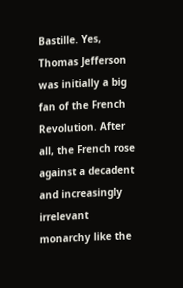Bastille. Yes, Thomas Jefferson was initially a big fan of the French Revolution. After all, the French rose against a decadent and increasingly irrelevant monarchy like the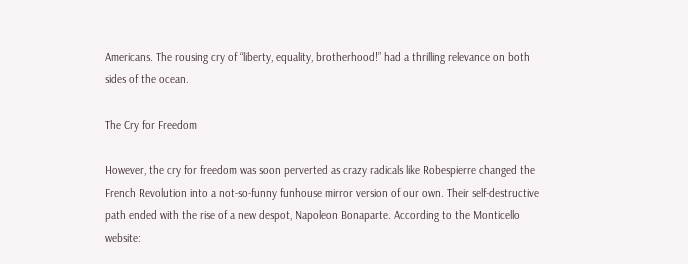Americans. The rousing cry of “liberty, equality, brotherhood!” had a thrilling relevance on both sides of the ocean.

The Cry for Freedom

However, the cry for freedom was soon perverted as crazy radicals like Robespierre changed the French Revolution into a not-so-funny funhouse mirror version of our own. Their self-destructive path ended with the rise of a new despot, Napoleon Bonaparte. According to the Monticello website: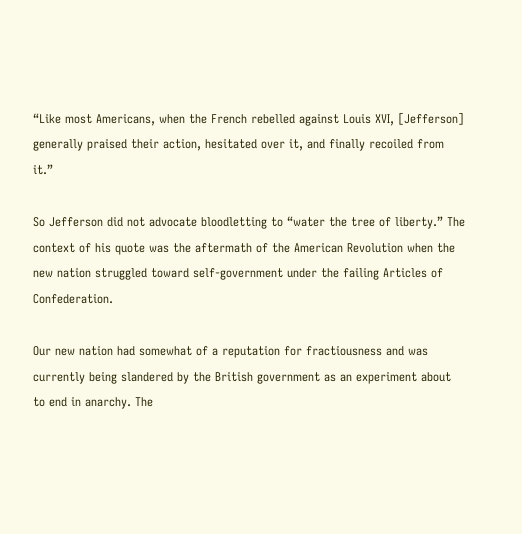“Like most Americans, when the French rebelled against Louis XVI, [Jefferson] generally praised their action, hesitated over it, and finally recoiled from it.”

So Jefferson did not advocate bloodletting to “water the tree of liberty.” The context of his quote was the aftermath of the American Revolution when the new nation struggled toward self-government under the failing Articles of Confederation.

Our new nation had somewhat of a reputation for fractiousness and was currently being slandered by the British government as an experiment about to end in anarchy. The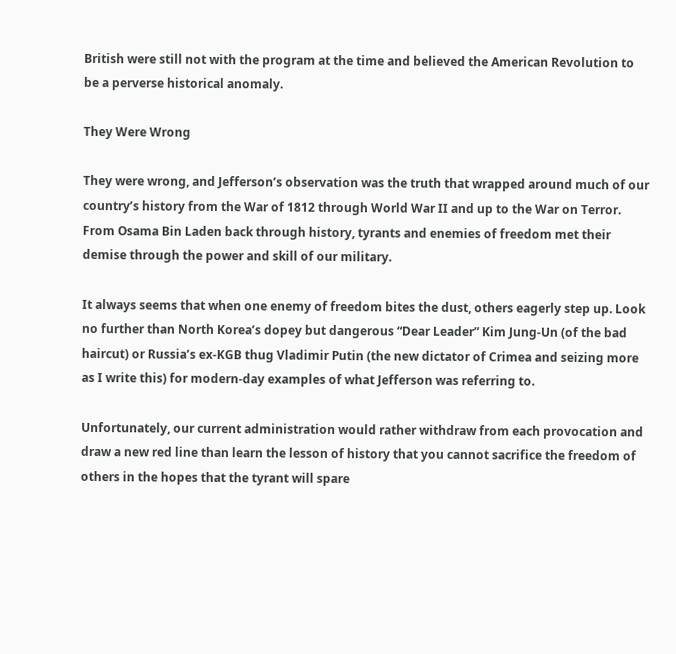British were still not with the program at the time and believed the American Revolution to be a perverse historical anomaly.

They Were Wrong

They were wrong, and Jefferson’s observation was the truth that wrapped around much of our country’s history from the War of 1812 through World War II and up to the War on Terror. From Osama Bin Laden back through history, tyrants and enemies of freedom met their demise through the power and skill of our military.

It always seems that when one enemy of freedom bites the dust, others eagerly step up. Look no further than North Korea’s dopey but dangerous “Dear Leader” Kim Jung-Un (of the bad haircut) or Russia’s ex-KGB thug Vladimir Putin (the new dictator of Crimea and seizing more as I write this) for modern-day examples of what Jefferson was referring to.

Unfortunately, our current administration would rather withdraw from each provocation and draw a new red line than learn the lesson of history that you cannot sacrifice the freedom of others in the hopes that the tyrant will spare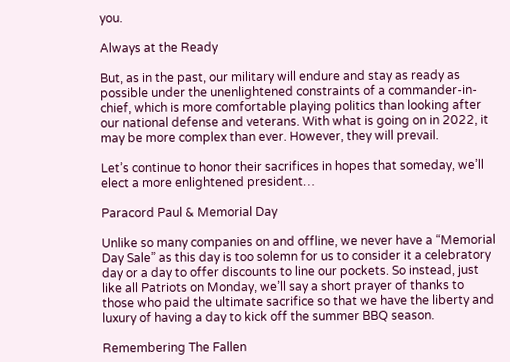you.

Always at the Ready

But, as in the past, our military will endure and stay as ready as possible under the unenlightened constraints of a commander-in-chief, which is more comfortable playing politics than looking after our national defense and veterans. With what is going on in 2022, it may be more complex than ever. However, they will prevail.

Let’s continue to honor their sacrifices in hopes that someday, we’ll elect a more enlightened president…

Paracord Paul & Memorial Day

Unlike so many companies on and offline, we never have a “Memorial Day Sale” as this day is too solemn for us to consider it a celebratory day or a day to offer discounts to line our pockets. So instead, just like all Patriots on Monday, we’ll say a short prayer of thanks to those who paid the ultimate sacrifice so that we have the liberty and luxury of having a day to kick off the summer BBQ season.

Remembering The Fallen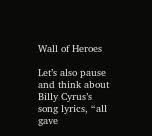Wall of Heroes

Let’s also pause and think about Billy Cyrus’s song lyrics, “all gave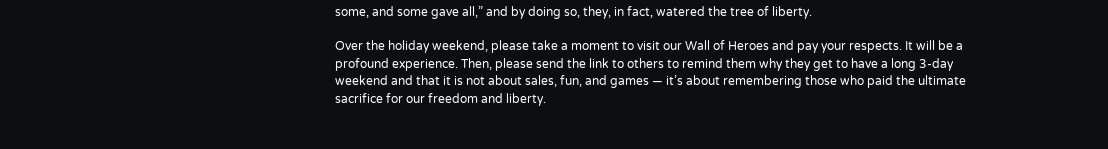some, and some gave all,” and by doing so, they, in fact, watered the tree of liberty.

Over the holiday weekend, please take a moment to visit our Wall of Heroes and pay your respects. It will be a profound experience. Then, please send the link to others to remind them why they get to have a long 3-day weekend and that it is not about sales, fun, and games — it’s about remembering those who paid the ultimate sacrifice for our freedom and liberty.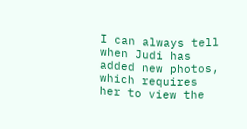I can always tell when Judi has added new photos, which requires her to view the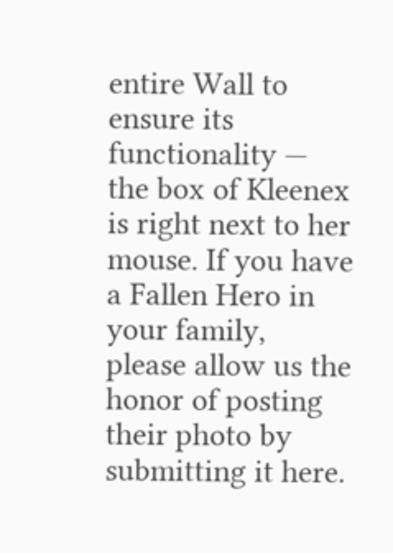entire Wall to ensure its functionality — the box of Kleenex is right next to her mouse. If you have a Fallen Hero in your family, please allow us the honor of posting their photo by submitting it here.